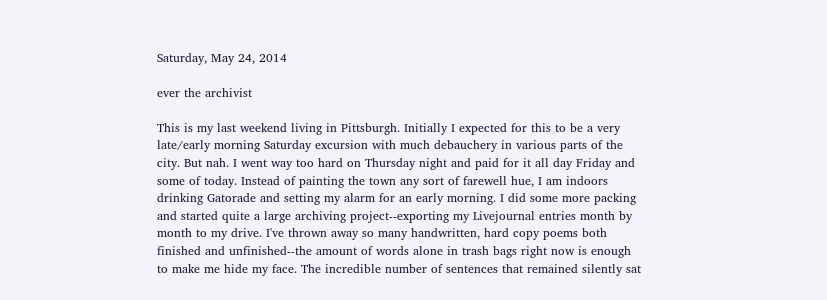Saturday, May 24, 2014

ever the archivist

This is my last weekend living in Pittsburgh. Initially I expected for this to be a very late/early morning Saturday excursion with much debauchery in various parts of the city. But nah. I went way too hard on Thursday night and paid for it all day Friday and some of today. Instead of painting the town any sort of farewell hue, I am indoors drinking Gatorade and setting my alarm for an early morning. I did some more packing and started quite a large archiving project--exporting my Livejournal entries month by month to my drive. I've thrown away so many handwritten, hard copy poems both finished and unfinished--the amount of words alone in trash bags right now is enough to make me hide my face. The incredible number of sentences that remained silently sat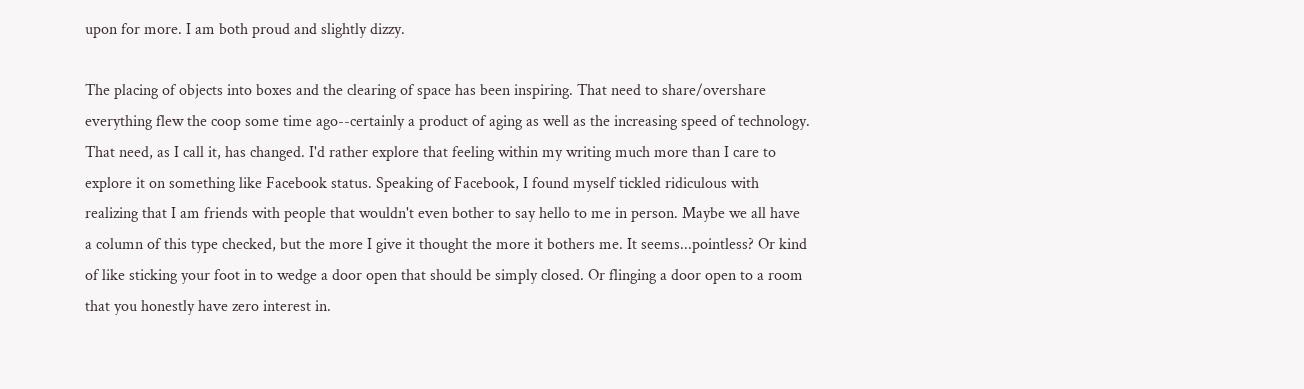upon for more. I am both proud and slightly dizzy.

The placing of objects into boxes and the clearing of space has been inspiring. That need to share/overshare everything flew the coop some time ago--certainly a product of aging as well as the increasing speed of technology. That need, as I call it, has changed. I'd rather explore that feeling within my writing much more than I care to explore it on something like Facebook status. Speaking of Facebook, I found myself tickled ridiculous with realizing that I am friends with people that wouldn't even bother to say hello to me in person. Maybe we all have a column of this type checked, but the more I give it thought the more it bothers me. It seems...pointless? Or kind of like sticking your foot in to wedge a door open that should be simply closed. Or flinging a door open to a room that you honestly have zero interest in.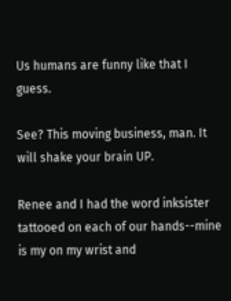Us humans are funny like that I guess.

See? This moving business, man. It will shake your brain UP.

Renee and I had the word inksister tattooed on each of our hands--mine is my on my wrist and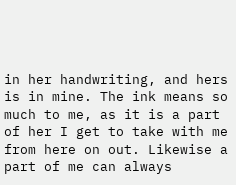in her handwriting, and hers is in mine. The ink means so much to me, as it is a part of her I get to take with me from here on out. Likewise a part of me can always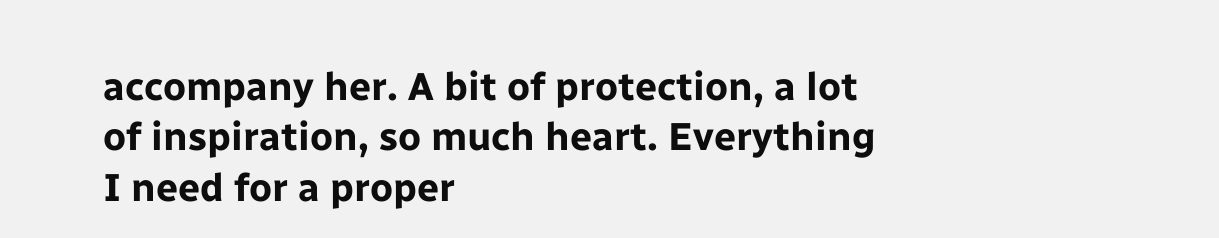accompany her. A bit of protection, a lot of inspiration, so much heart. Everything I need for a proper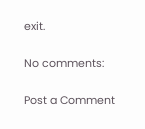exit.

No comments:

Post a Comment